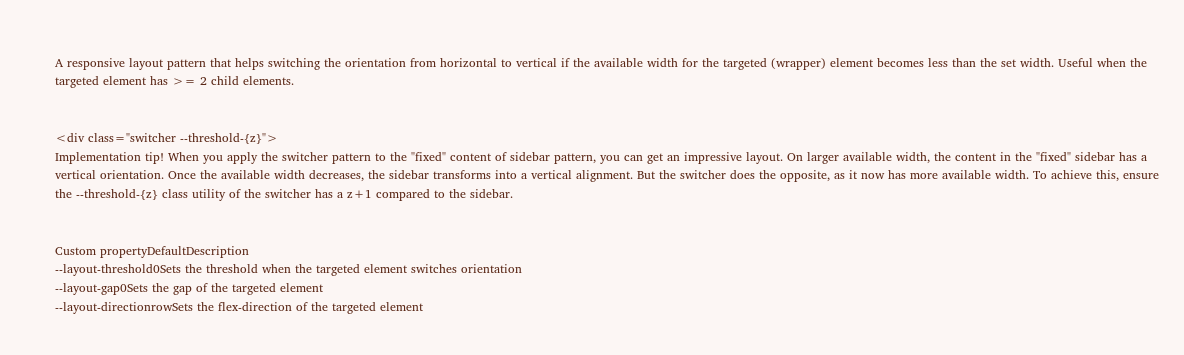A responsive layout pattern that helps switching the orientation from horizontal to vertical if the available width for the targeted (wrapper) element becomes less than the set width. Useful when the targeted element has >= 2 child elements.


<div class="switcher --threshold-{z}">
Implementation tip! When you apply the switcher pattern to the "fixed" content of sidebar pattern, you can get an impressive layout. On larger available width, the content in the "fixed" sidebar has a vertical orientation. Once the available width decreases, the sidebar transforms into a vertical alignment. But the switcher does the opposite, as it now has more available width. To achieve this, ensure the --threshold-{z} class utility of the switcher has a z+1 compared to the sidebar.


Custom propertyDefaultDescription
--layout-threshold0Sets the threshold when the targeted element switches orientation
--layout-gap0Sets the gap of the targeted element
--layout-directionrowSets the flex-direction of the targeted element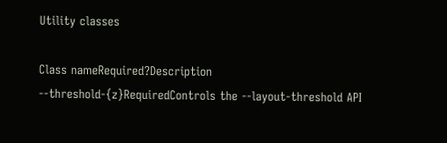Utility classes

Class nameRequired?Description
--threshold-{z}RequiredControls the --layout-threshold API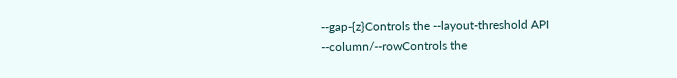--gap-{z}Controls the --layout-threshold API
--column/--rowControls the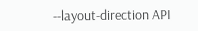--layout-direction API